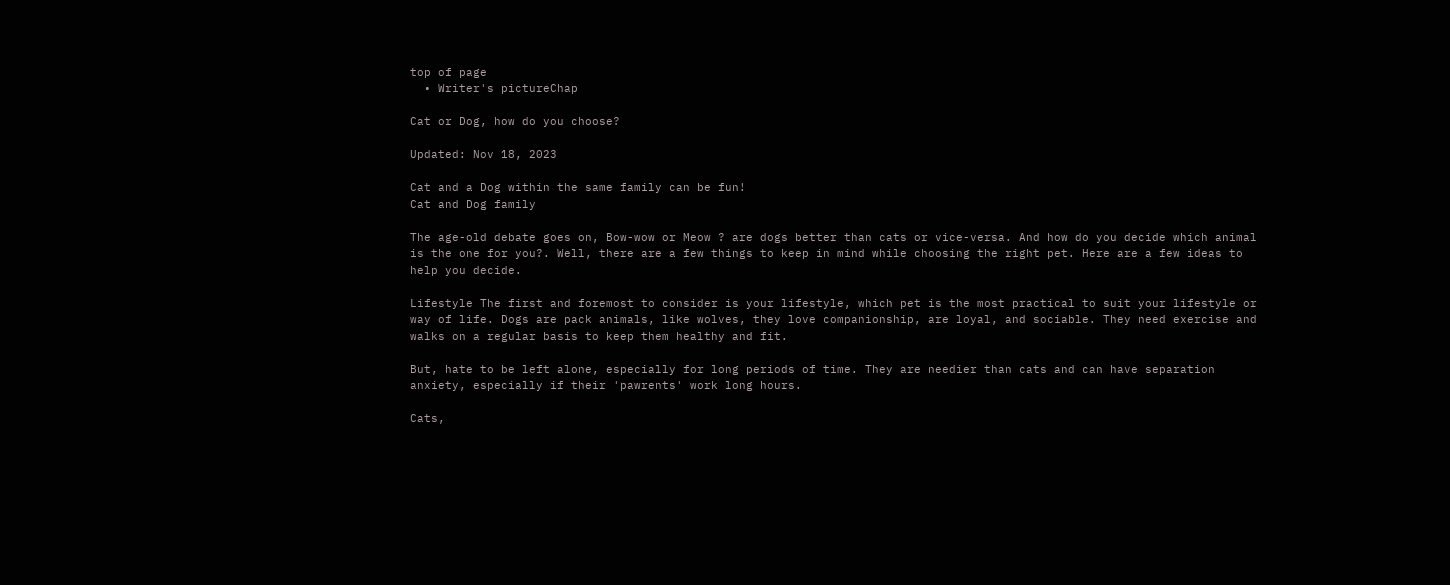top of page
  • Writer's pictureChap

Cat or Dog, how do you choose?

Updated: Nov 18, 2023

Cat and a Dog within the same family can be fun!
Cat and Dog family

The age-old debate goes on, Bow-wow or Meow ? are dogs better than cats or vice-versa. And how do you decide which animal is the one for you?. Well, there are a few things to keep in mind while choosing the right pet. Here are a few ideas to help you decide.

Lifestyle The first and foremost to consider is your lifestyle, which pet is the most practical to suit your lifestyle or way of life. Dogs are pack animals, like wolves, they love companionship, are loyal, and sociable. They need exercise and walks on a regular basis to keep them healthy and fit.

But, hate to be left alone, especially for long periods of time. They are needier than cats and can have separation anxiety, especially if their 'pawrents' work long hours.

Cats,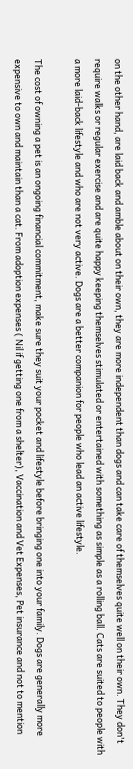on the other hand, are laid back and amble about on their own, they are more independent than dogs and can take care of themselves quite well on their own. They don't require walks or regular exercise and are quite happy keeping themselves stimulated or entertained with something as simple as a rolling ball. Cats are suited to people with a more laid-back lifestyle and who are not very active. Dogs are a better companion for people who lead an active lifestyle.

The cost of owning a pet is an ongoing financial commitment, make sure they suit your pocket and lifestyle before bringing one into your family. Dogs are generally more expensive to own and maintain than a cat. From adoption expenses ( Nil if getting one from a shelter), Vaccination and Vet Expenses, Pet insurance and not to mention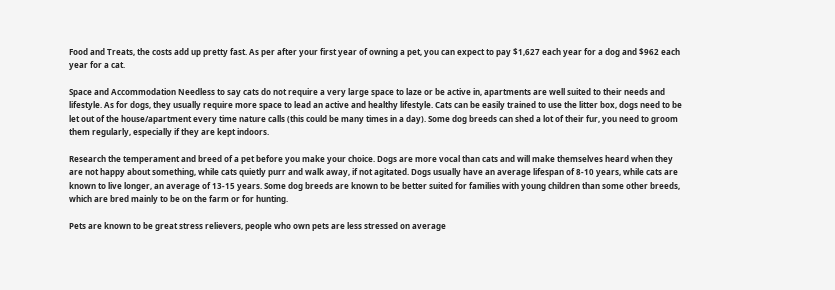Food and Treats, the costs add up pretty fast. As per after your first year of owning a pet, you can expect to pay $1,627 each year for a dog and $962 each year for a cat.

Space and Accommodation Needless to say cats do not require a very large space to laze or be active in, apartments are well suited to their needs and lifestyle. As for dogs, they usually require more space to lead an active and healthy lifestyle. Cats can be easily trained to use the litter box, dogs need to be let out of the house/apartment every time nature calls (this could be many times in a day). Some dog breeds can shed a lot of their fur, you need to groom them regularly, especially if they are kept indoors.

Research the temperament and breed of a pet before you make your choice. Dogs are more vocal than cats and will make themselves heard when they are not happy about something, while cats quietly purr and walk away, if not agitated. Dogs usually have an average lifespan of 8-10 years, while cats are known to live longer, an average of 13-15 years. Some dog breeds are known to be better suited for families with young children than some other breeds, which are bred mainly to be on the farm or for hunting.

Pets are known to be great stress relievers, people who own pets are less stressed on average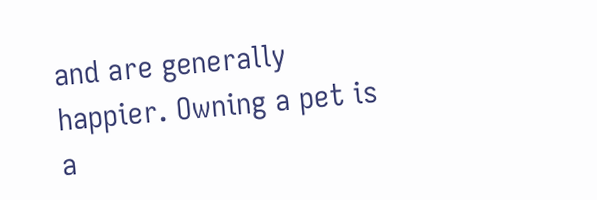and are generally happier. Owning a pet is a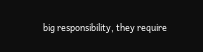big responsibility, they require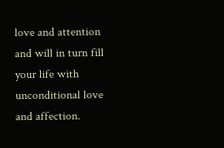love and attention and will in turn fill your life with unconditional love and affection.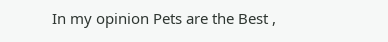In my opinion Pets are the Best ,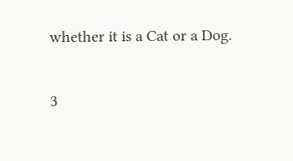whether it is a Cat or a Dog.

3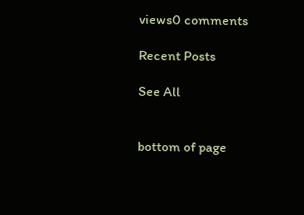views0 comments

Recent Posts

See All


bottom of page